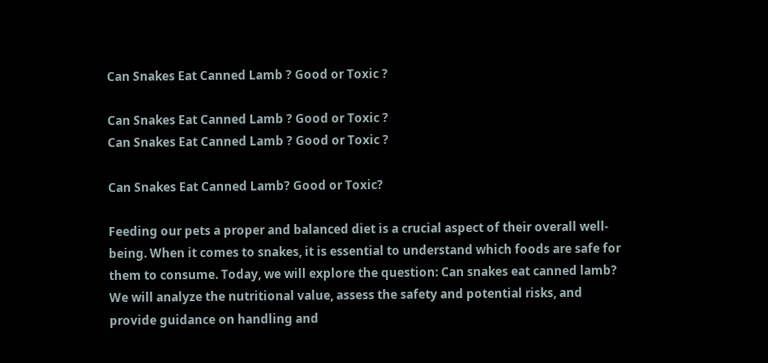Can Snakes Eat Canned Lamb ? Good or Toxic ?

Can Snakes Eat Canned Lamb ? Good or Toxic ?
Can Snakes Eat Canned Lamb ? Good or Toxic ?

Can Snakes Eat Canned Lamb? Good or Toxic?

Feeding our pets a proper and balanced diet is a crucial aspect of their overall well-being. When it comes to snakes, it is essential to understand which foods are safe for them to consume. Today, we will explore the question: Can snakes eat canned lamb? We will analyze the nutritional value, assess the safety and potential risks, and provide guidance on handling and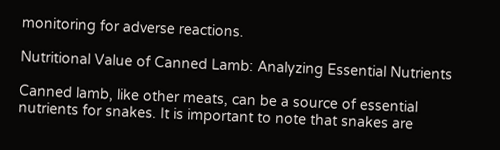monitoring for adverse reactions.

Nutritional Value of Canned Lamb: Analyzing Essential Nutrients

Canned lamb, like other meats, can be a source of essential nutrients for snakes. It is important to note that snakes are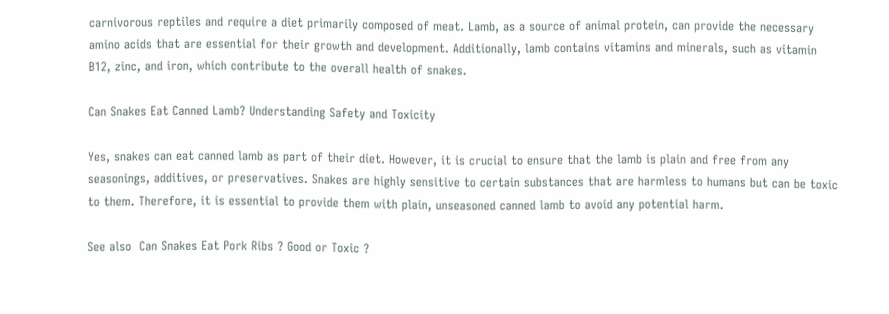carnivorous reptiles and require a diet primarily composed of meat. Lamb, as a source of animal protein, can provide the necessary amino acids that are essential for their growth and development. Additionally, lamb contains vitamins and minerals, such as vitamin B12, zinc, and iron, which contribute to the overall health of snakes.

Can Snakes Eat Canned Lamb? Understanding Safety and Toxicity

Yes, snakes can eat canned lamb as part of their diet. However, it is crucial to ensure that the lamb is plain and free from any seasonings, additives, or preservatives. Snakes are highly sensitive to certain substances that are harmless to humans but can be toxic to them. Therefore, it is essential to provide them with plain, unseasoned canned lamb to avoid any potential harm.

See also  Can Snakes Eat Pork Ribs ? Good or Toxic ?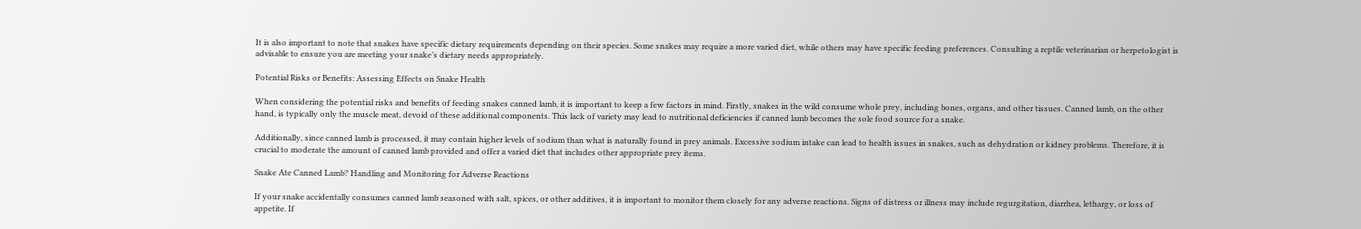It is also important to note that snakes have specific dietary requirements depending on their species. Some snakes may require a more varied diet, while others may have specific feeding preferences. Consulting a reptile veterinarian or herpetologist is advisable to ensure you are meeting your snake’s dietary needs appropriately.

Potential Risks or Benefits: Assessing Effects on Snake Health

When considering the potential risks and benefits of feeding snakes canned lamb, it is important to keep a few factors in mind. Firstly, snakes in the wild consume whole prey, including bones, organs, and other tissues. Canned lamb, on the other hand, is typically only the muscle meat, devoid of these additional components. This lack of variety may lead to nutritional deficiencies if canned lamb becomes the sole food source for a snake.

Additionally, since canned lamb is processed, it may contain higher levels of sodium than what is naturally found in prey animals. Excessive sodium intake can lead to health issues in snakes, such as dehydration or kidney problems. Therefore, it is crucial to moderate the amount of canned lamb provided and offer a varied diet that includes other appropriate prey items.

Snake Ate Canned Lamb? Handling and Monitoring for Adverse Reactions

If your snake accidentally consumes canned lamb seasoned with salt, spices, or other additives, it is important to monitor them closely for any adverse reactions. Signs of distress or illness may include regurgitation, diarrhea, lethargy, or loss of appetite. If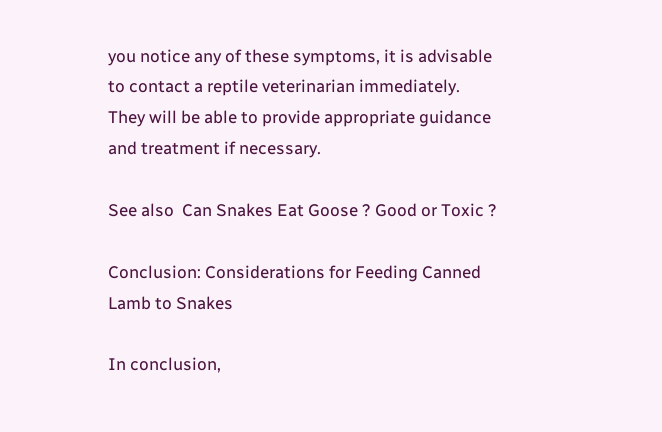you notice any of these symptoms, it is advisable to contact a reptile veterinarian immediately. They will be able to provide appropriate guidance and treatment if necessary.

See also  Can Snakes Eat Goose ? Good or Toxic ?

Conclusion: Considerations for Feeding Canned Lamb to Snakes

In conclusion,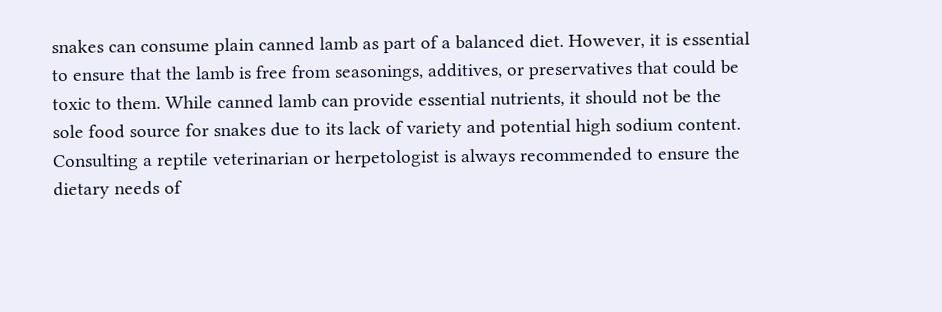snakes can consume plain canned lamb as part of a balanced diet. However, it is essential to ensure that the lamb is free from seasonings, additives, or preservatives that could be toxic to them. While canned lamb can provide essential nutrients, it should not be the sole food source for snakes due to its lack of variety and potential high sodium content. Consulting a reptile veterinarian or herpetologist is always recommended to ensure the dietary needs of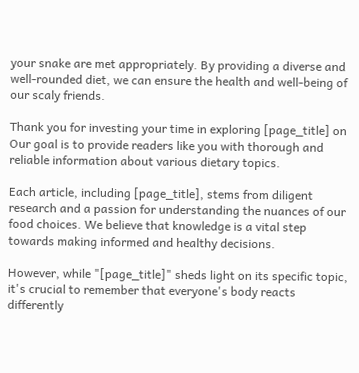your snake are met appropriately. By providing a diverse and well-rounded diet, we can ensure the health and well-being of our scaly friends.

Thank you for investing your time in exploring [page_title] on Our goal is to provide readers like you with thorough and reliable information about various dietary topics.

Each article, including [page_title], stems from diligent research and a passion for understanding the nuances of our food choices. We believe that knowledge is a vital step towards making informed and healthy decisions.

However, while "[page_title]" sheds light on its specific topic, it's crucial to remember that everyone's body reacts differently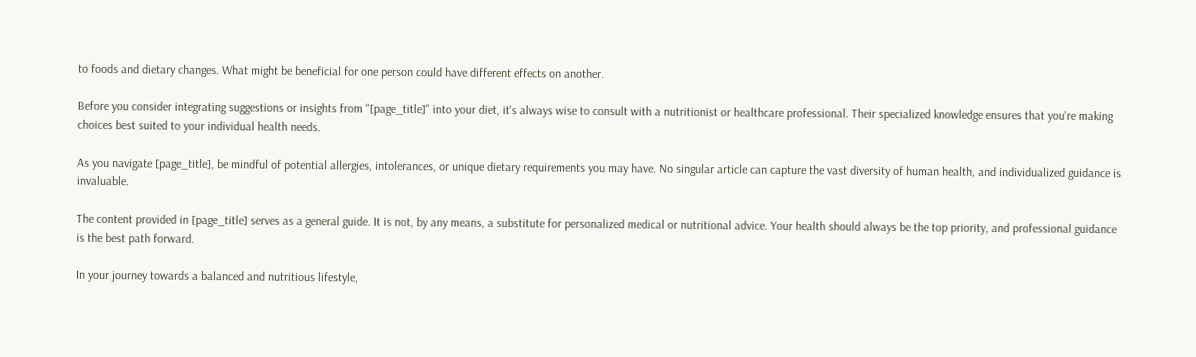to foods and dietary changes. What might be beneficial for one person could have different effects on another.

Before you consider integrating suggestions or insights from "[page_title]" into your diet, it's always wise to consult with a nutritionist or healthcare professional. Their specialized knowledge ensures that you're making choices best suited to your individual health needs.

As you navigate [page_title], be mindful of potential allergies, intolerances, or unique dietary requirements you may have. No singular article can capture the vast diversity of human health, and individualized guidance is invaluable.

The content provided in [page_title] serves as a general guide. It is not, by any means, a substitute for personalized medical or nutritional advice. Your health should always be the top priority, and professional guidance is the best path forward.

In your journey towards a balanced and nutritious lifestyle,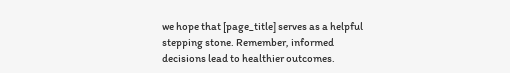we hope that [page_title] serves as a helpful stepping stone. Remember, informed decisions lead to healthier outcomes.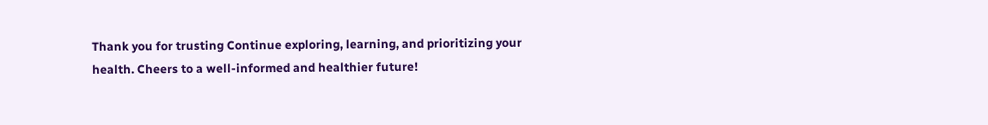Thank you for trusting Continue exploring, learning, and prioritizing your health. Cheers to a well-informed and healthier future!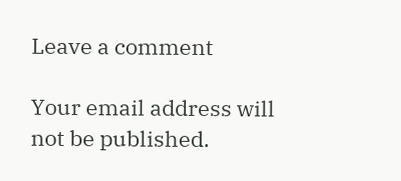Leave a comment

Your email address will not be published.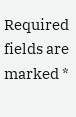Required fields are marked *